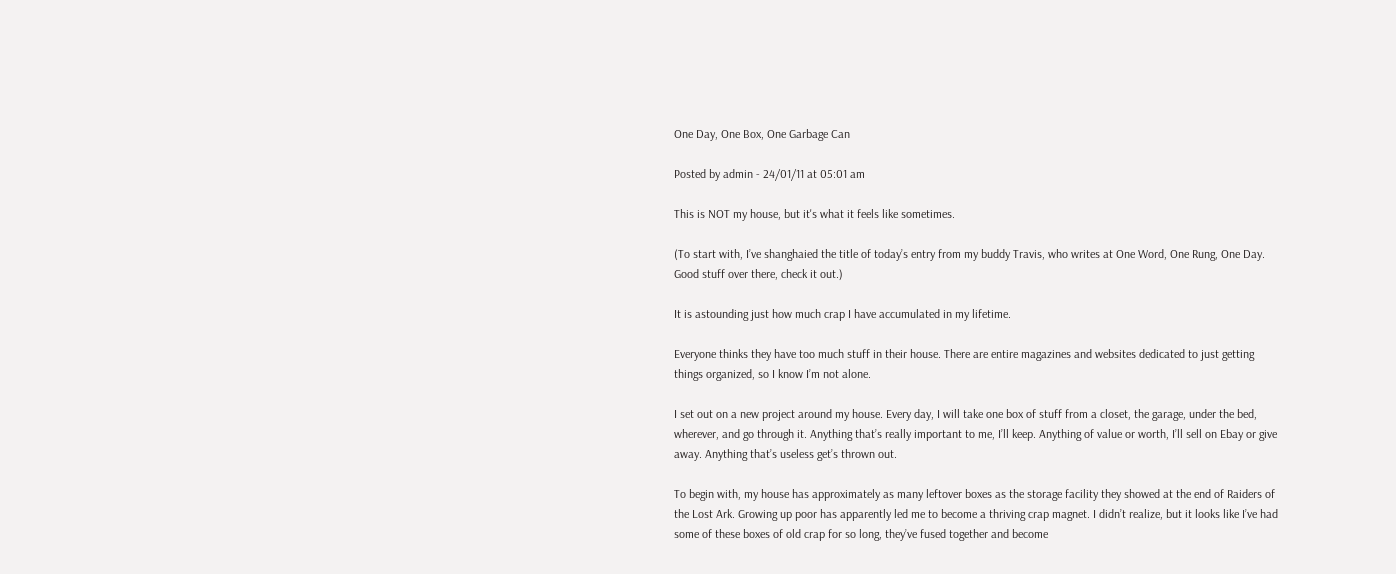One Day, One Box, One Garbage Can

Posted by admin - 24/01/11 at 05:01 am

This is NOT my house, but it's what it feels like sometimes.

(To start with, I’ve shanghaied the title of today’s entry from my buddy Travis, who writes at One Word, One Rung, One Day. Good stuff over there, check it out.)

It is astounding just how much crap I have accumulated in my lifetime.

Everyone thinks they have too much stuff in their house. There are entire magazines and websites dedicated to just getting things organized, so I know I’m not alone.

I set out on a new project around my house. Every day, I will take one box of stuff from a closet, the garage, under the bed, wherever, and go through it. Anything that’s really important to me, I’ll keep. Anything of value or worth, I’ll sell on Ebay or give away. Anything that’s useless get’s thrown out.

To begin with, my house has approximately as many leftover boxes as the storage facility they showed at the end of Raiders of the Lost Ark. Growing up poor has apparently led me to become a thriving crap magnet. I didn’t realize, but it looks like I’ve had some of these boxes of old crap for so long, they’ve fused together and become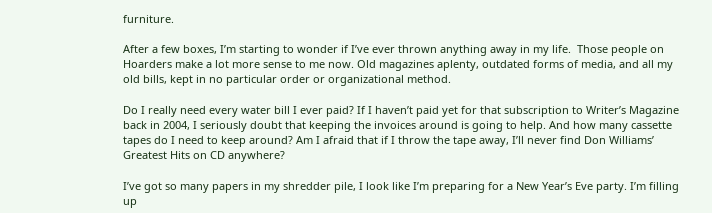furniture.

After a few boxes, I’m starting to wonder if I’ve ever thrown anything away in my life.  Those people on Hoarders make a lot more sense to me now. Old magazines aplenty, outdated forms of media, and all my old bills, kept in no particular order or organizational method.

Do I really need every water bill I ever paid? If I haven’t paid yet for that subscription to Writer’s Magazine back in 2004, I seriously doubt that keeping the invoices around is going to help. And how many cassette tapes do I need to keep around? Am I afraid that if I throw the tape away, I’ll never find Don Williams’ Greatest Hits on CD anywhere?

I’ve got so many papers in my shredder pile, I look like I’m preparing for a New Year’s Eve party. I’m filling up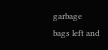garbage bags left and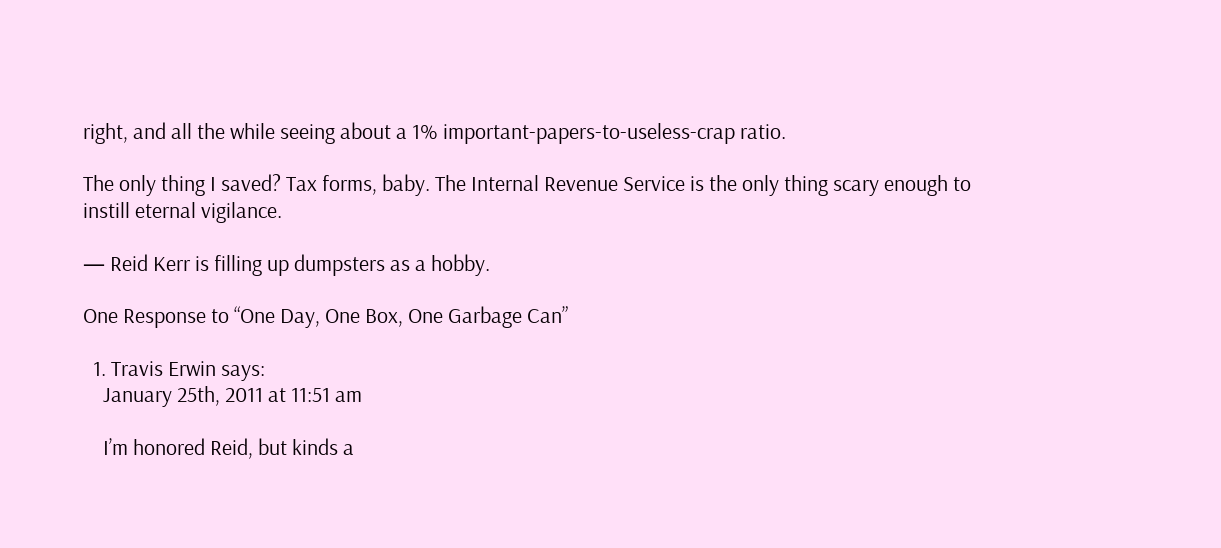right, and all the while seeing about a 1% important-papers-to-useless-crap ratio.

The only thing I saved? Tax forms, baby. The Internal Revenue Service is the only thing scary enough to instill eternal vigilance.

— Reid Kerr is filling up dumpsters as a hobby.

One Response to “One Day, One Box, One Garbage Can”

  1. Travis Erwin says:
    January 25th, 2011 at 11:51 am

    I’m honored Reid, but kinds a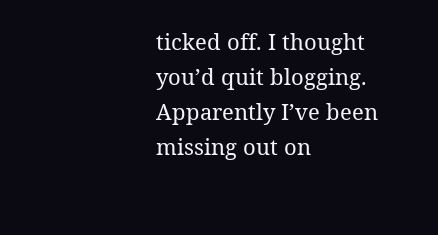ticked off. I thought you’d quit blogging. Apparently I’ve been missing out on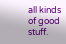all kinds of good stuff.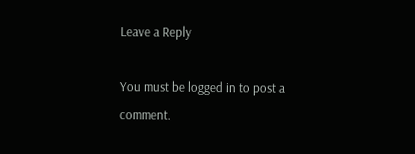Leave a Reply

You must be logged in to post a comment.